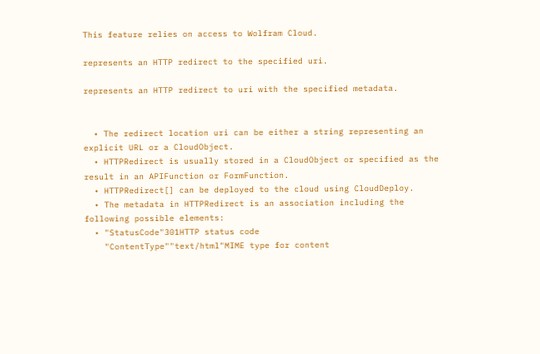This feature relies on access to Wolfram Cloud.

represents an HTTP redirect to the specified uri.

represents an HTTP redirect to uri with the specified metadata.


  • The redirect location uri can be either a string representing an explicit URL or a CloudObject.
  • HTTPRedirect is usually stored in a CloudObject or specified as the result in an APIFunction or FormFunction.
  • HTTPRedirect[] can be deployed to the cloud using CloudDeploy.
  • The metadata in HTTPRedirect is an association including the following possible elements:
  • "StatusCode"301HTTP status code
    "ContentType""text/html"MIME type for content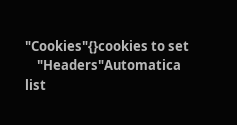"Cookies"{}cookies to set
    "Headers"Automatica list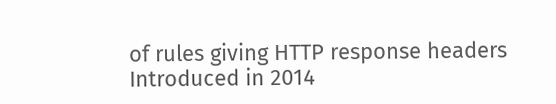of rules giving HTTP response headers
Introduced in 2014